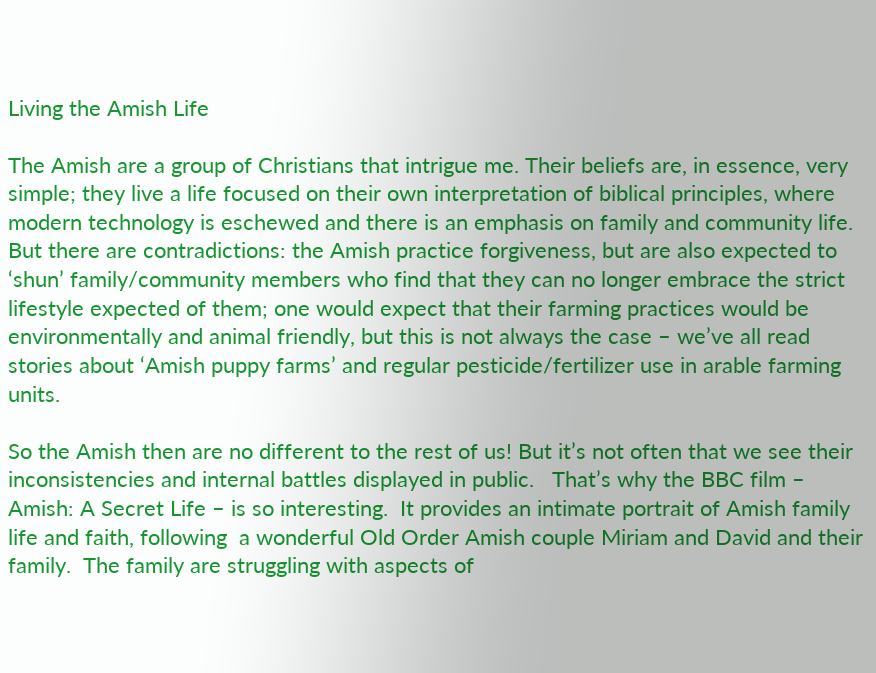Living the Amish Life

The Amish are a group of Christians that intrigue me. Their beliefs are, in essence, very simple; they live a life focused on their own interpretation of biblical principles, where modern technology is eschewed and there is an emphasis on family and community life. But there are contradictions: the Amish practice forgiveness, but are also expected to ‘shun’ family/community members who find that they can no longer embrace the strict lifestyle expected of them; one would expect that their farming practices would be environmentally and animal friendly, but this is not always the case – we’ve all read stories about ‘Amish puppy farms’ and regular pesticide/fertilizer use in arable farming units.

So the Amish then are no different to the rest of us! But it’s not often that we see their inconsistencies and internal battles displayed in public.   That’s why the BBC film – Amish: A Secret Life – is so interesting.  It provides an intimate portrait of Amish family life and faith, following  a wonderful Old Order Amish couple Miriam and David and their family.  The family are struggling with aspects of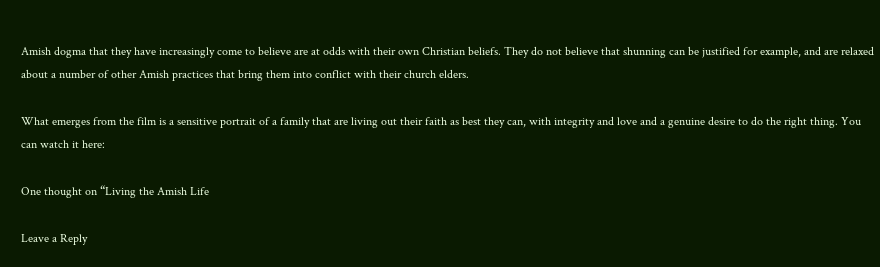Amish dogma that they have increasingly come to believe are at odds with their own Christian beliefs. They do not believe that shunning can be justified for example, and are relaxed about a number of other Amish practices that bring them into conflict with their church elders.

What emerges from the film is a sensitive portrait of a family that are living out their faith as best they can, with integrity and love and a genuine desire to do the right thing. You can watch it here:

One thought on “Living the Amish Life

Leave a Reply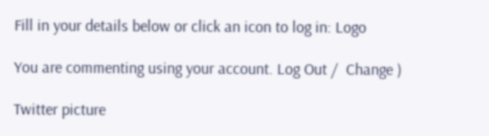Fill in your details below or click an icon to log in: Logo

You are commenting using your account. Log Out /  Change )

Twitter picture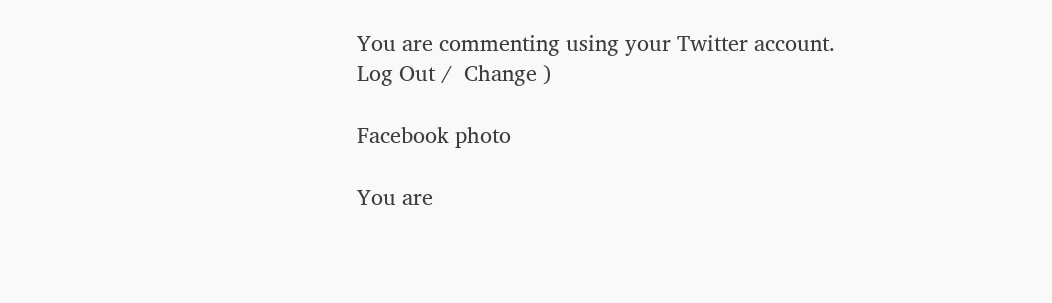You are commenting using your Twitter account. Log Out /  Change )

Facebook photo

You are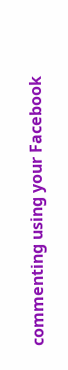commenting using your Facebook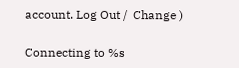account. Log Out /  Change )

Connecting to %s